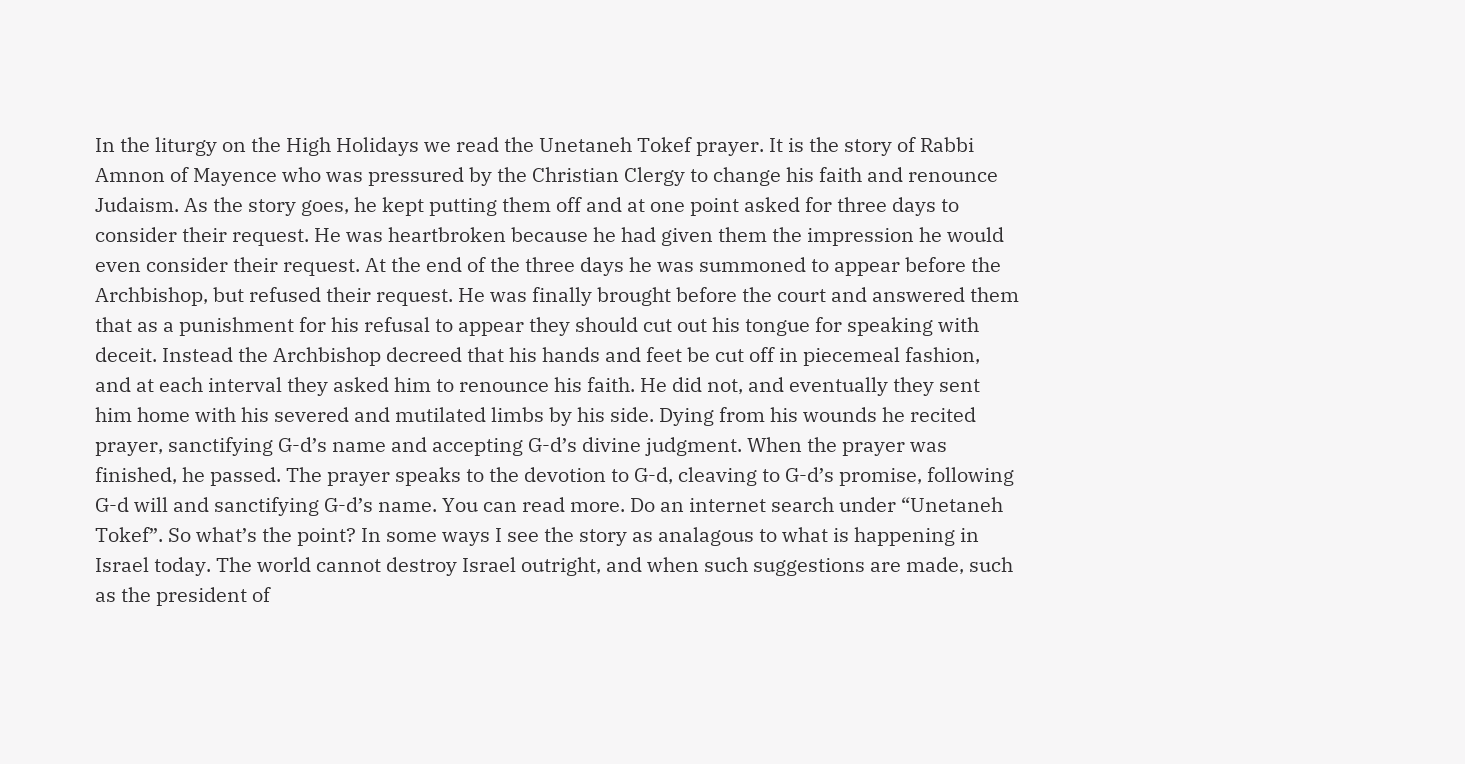In the liturgy on the High Holidays we read the Unetaneh Tokef prayer. It is the story of Rabbi Amnon of Mayence who was pressured by the Christian Clergy to change his faith and renounce Judaism. As the story goes, he kept putting them off and at one point asked for three days to consider their request. He was heartbroken because he had given them the impression he would even consider their request. At the end of the three days he was summoned to appear before the Archbishop, but refused their request. He was finally brought before the court and answered them that as a punishment for his refusal to appear they should cut out his tongue for speaking with deceit. Instead the Archbishop decreed that his hands and feet be cut off in piecemeal fashion, and at each interval they asked him to renounce his faith. He did not, and eventually they sent him home with his severed and mutilated limbs by his side. Dying from his wounds he recited prayer, sanctifying G-d’s name and accepting G-d’s divine judgment. When the prayer was finished, he passed. The prayer speaks to the devotion to G-d, cleaving to G-d’s promise, following G-d will and sanctifying G-d’s name. You can read more. Do an internet search under “Unetaneh Tokef”. So what’s the point? In some ways I see the story as analagous to what is happening in Israel today. The world cannot destroy Israel outright, and when such suggestions are made, such as the president of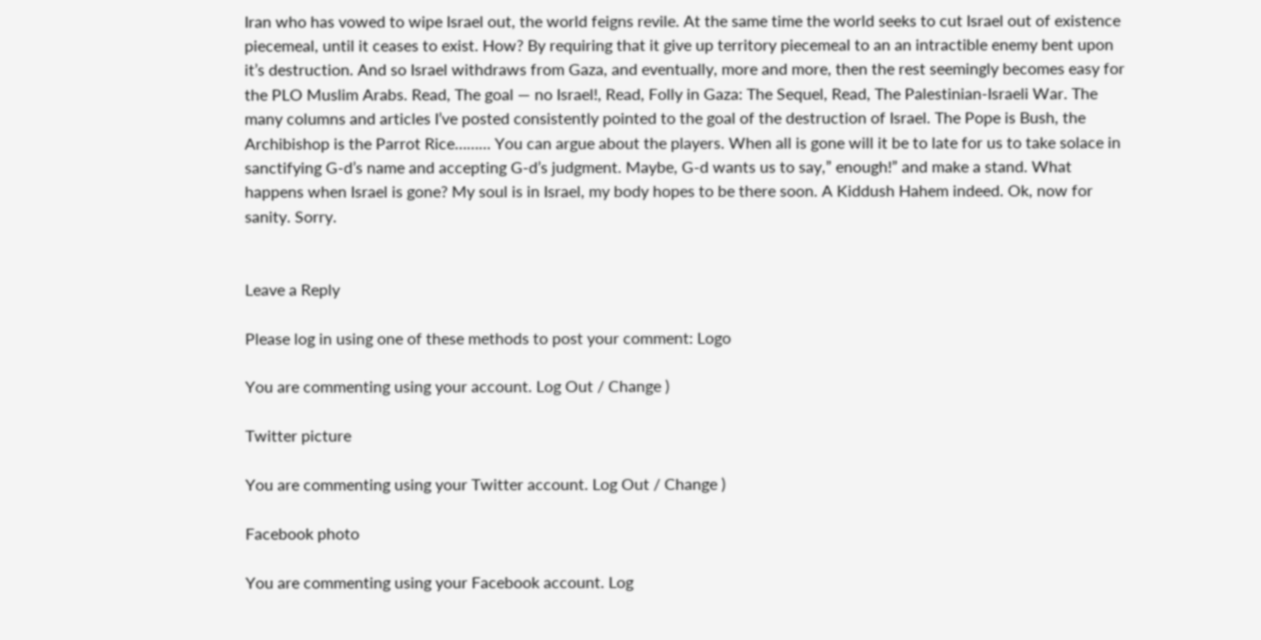Iran who has vowed to wipe Israel out, the world feigns revile. At the same time the world seeks to cut Israel out of existence piecemeal, until it ceases to exist. How? By requiring that it give up territory piecemeal to an an intractible enemy bent upon it’s destruction. And so Israel withdraws from Gaza, and eventually, more and more, then the rest seemingly becomes easy for the PLO Muslim Arabs. Read, The goal — no Israel!, Read, Folly in Gaza: The Sequel, Read, The Palestinian-Israeli War. The many columns and articles I’ve posted consistently pointed to the goal of the destruction of Israel. The Pope is Bush, the Archibishop is the Parrot Rice……… You can argue about the players. When all is gone will it be to late for us to take solace in sanctifying G-d’s name and accepting G-d’s judgment. Maybe, G-d wants us to say,” enough!” and make a stand. What happens when Israel is gone? My soul is in Israel, my body hopes to be there soon. A Kiddush Hahem indeed. Ok, now for sanity. Sorry.


Leave a Reply

Please log in using one of these methods to post your comment: Logo

You are commenting using your account. Log Out / Change )

Twitter picture

You are commenting using your Twitter account. Log Out / Change )

Facebook photo

You are commenting using your Facebook account. Log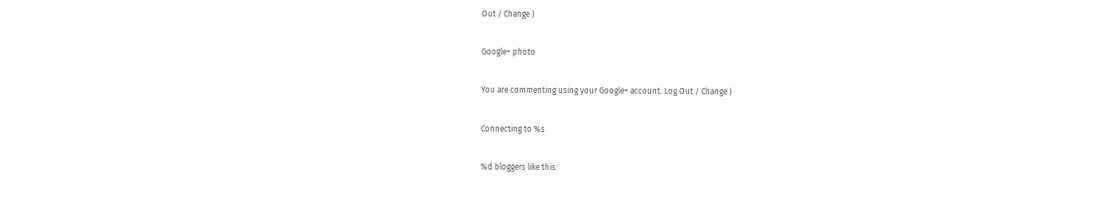Out / Change )

Google+ photo

You are commenting using your Google+ account. Log Out / Change )

Connecting to %s

%d bloggers like this: